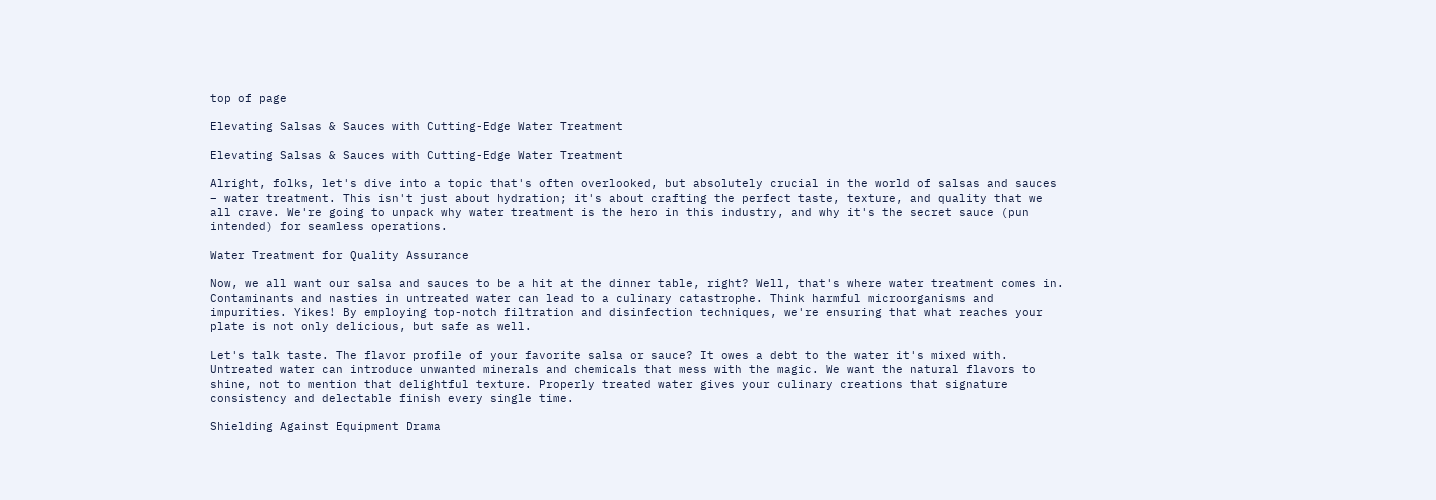top of page

Elevating Salsas & Sauces with Cutting-Edge Water Treatment

Elevating Salsas & Sauces with Cutting-Edge Water Treatment

Alright, folks, let's dive into a topic that's often overlooked, but absolutely crucial in the world of salsas and sauces – water treatment. This isn't just about hydration; it's about crafting the perfect taste, texture, and quality that we all crave. We're going to unpack why water treatment is the hero in this industry, and why it's the secret sauce (pun intended) for seamless operations.

Water Treatment for Quality Assurance

Now, we all want our salsa and sauces to be a hit at the dinner table, right? Well, that's where water treatment comes in. Contaminants and nasties in untreated water can lead to a culinary catastrophe. Think harmful microorganisms and impurities. Yikes! By employing top-notch filtration and disinfection techniques, we're ensuring that what reaches your plate is not only delicious, but safe as well.

Let's talk taste. The flavor profile of your favorite salsa or sauce? It owes a debt to the water it's mixed with. Untreated water can introduce unwanted minerals and chemicals that mess with the magic. We want the natural flavors to shine, not to mention that delightful texture. Properly treated water gives your culinary creations that signature consistency and delectable finish every single time.

Shielding Against Equipment Drama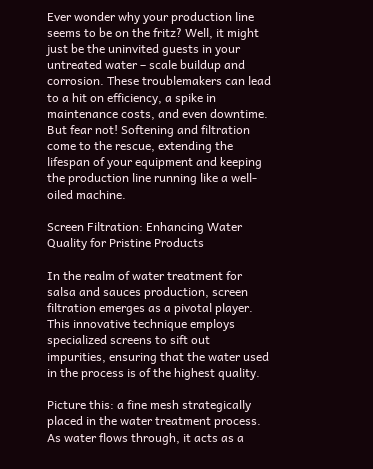Ever wonder why your production line seems to be on the fritz? Well, it might just be the uninvited guests in your untreated water – scale buildup and corrosion. These troublemakers can lead to a hit on efficiency, a spike in maintenance costs, and even downtime. But fear not! Softening and filtration come to the rescue, extending the lifespan of your equipment and keeping the production line running like a well-oiled machine.

Screen Filtration: Enhancing Water Quality for Pristine Products

In the realm of water treatment for salsa and sauces production, screen filtration emerges as a pivotal player. This innovative technique employs specialized screens to sift out impurities, ensuring that the water used in the process is of the highest quality.

Picture this: a fine mesh strategically placed in the water treatment process. As water flows through, it acts as a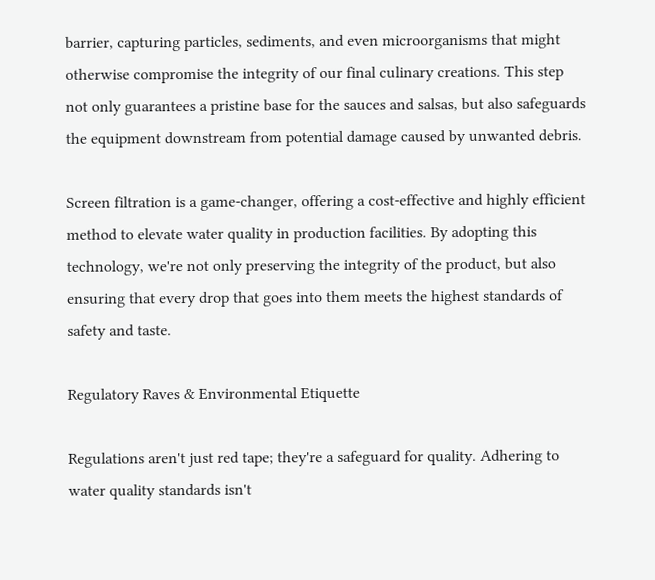barrier, capturing particles, sediments, and even microorganisms that might otherwise compromise the integrity of our final culinary creations. This step not only guarantees a pristine base for the sauces and salsas, but also safeguards the equipment downstream from potential damage caused by unwanted debris.

Screen filtration is a game-changer, offering a cost-effective and highly efficient method to elevate water quality in production facilities. By adopting this technology, we're not only preserving the integrity of the product, but also ensuring that every drop that goes into them meets the highest standards of safety and taste.

Regulatory Raves & Environmental Etiquette

Regulations aren't just red tape; they're a safeguard for quality. Adhering to water quality standards isn't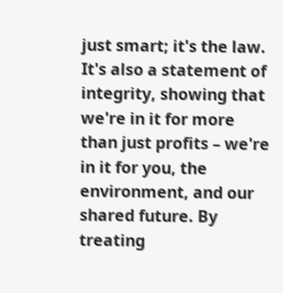just smart; it's the law. It's also a statement of integrity, showing that we're in it for more than just profits – we're in it for you, the environment, and our shared future. By treating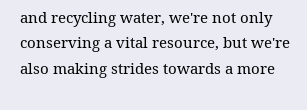and recycling water, we're not only conserving a vital resource, but we're also making strides towards a more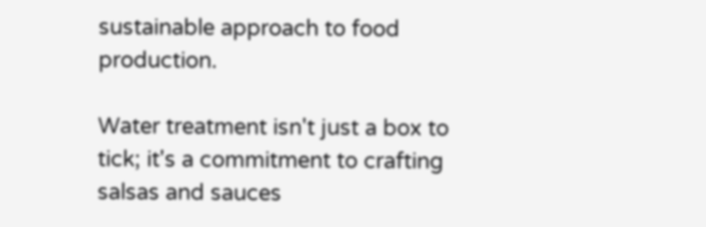sustainable approach to food production.

Water treatment isn't just a box to tick; it's a commitment to crafting salsas and sauces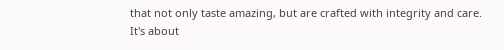that not only taste amazing, but are crafted with integrity and care. It's about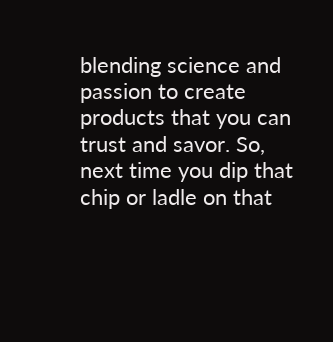blending science and passion to create products that you can trust and savor. So, next time you dip that chip or ladle on that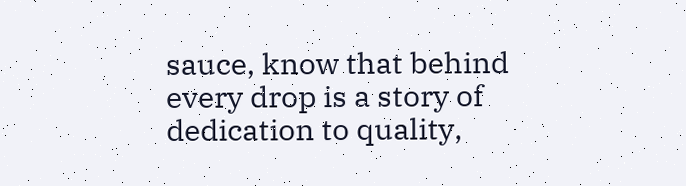sauce, know that behind every drop is a story of dedication to quality,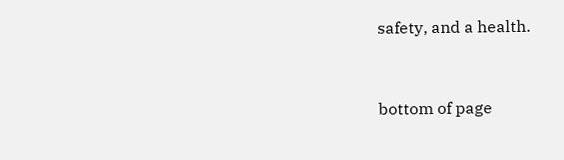safety, and a health.


bottom of page